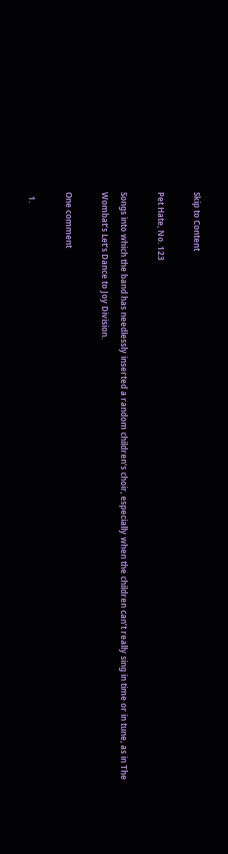Skip to Content

Pet Hate, No. 123

Songs into which the band has needlessly inserted a random children’s choir, especially when the children can’t really sing in time or in tune, as in The Wombat’s Let’s Dance to Joy Division.

One comment

  1.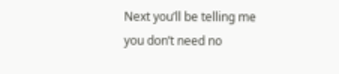Next you’ll be telling me you don’t need no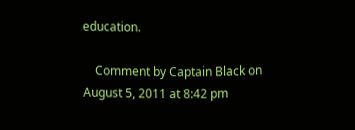education.

    Comment by Captain Black on August 5, 2011 at 8:42 pm